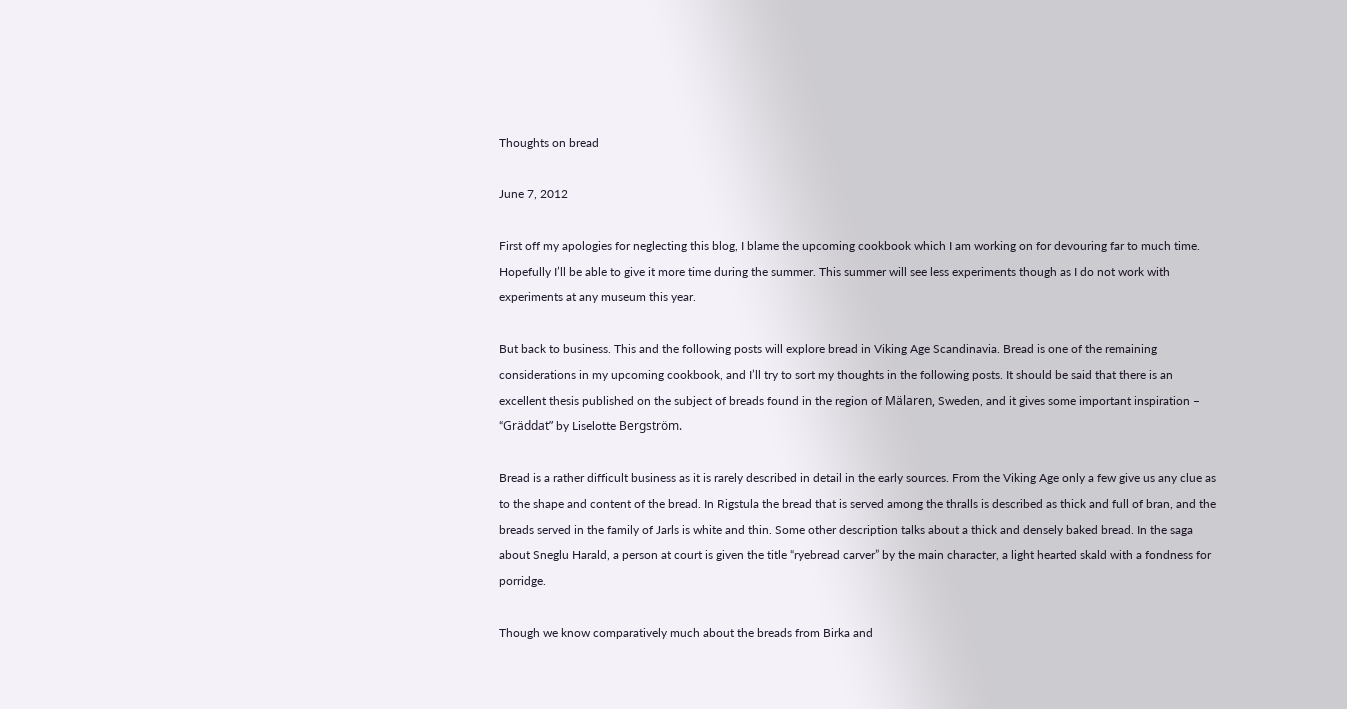Thoughts on bread

June 7, 2012

First off my apologies for neglecting this blog, I blame the upcoming cookbook which I am working on for devouring far to much time. Hopefully I’ll be able to give it more time during the summer. This summer will see less experiments though as I do not work with experiments at any museum this year.

But back to business. This and the following posts will explore bread in Viking Age Scandinavia. Bread is one of the remaining considerations in my upcoming cookbook, and I’ll try to sort my thoughts in the following posts. It should be said that there is an excellent thesis published on the subject of breads found in the region of Mälaren, Sweden, and it gives some important inspiration – “Gräddat” by Liselotte Bergström.

Bread is a rather difficult business as it is rarely described in detail in the early sources. From the Viking Age only a few give us any clue as to the shape and content of the bread. In Rigstula the bread that is served among the thralls is described as thick and full of bran, and the breads served in the family of Jarls is white and thin. Some other description talks about a thick and densely baked bread. In the saga about Sneglu Harald, a person at court is given the title “ryebread carver” by the main character, a light hearted skald with a fondness for porridge.

Though we know comparatively much about the breads from Birka and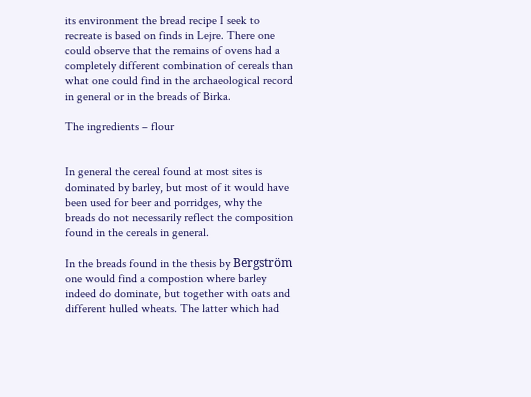its environment the bread recipe I seek to recreate is based on finds in Lejre. There one could observe that the remains of ovens had a completely different combination of cereals than what one could find in the archaeological record in general or in the breads of Birka.

The ingredients – flour


In general the cereal found at most sites is dominated by barley, but most of it would have been used for beer and porridges, why the breads do not necessarily reflect the composition found in the cereals in general.

In the breads found in the thesis by Bergström one would find a compostion where barley indeed do dominate, but together with oats and different hulled wheats. The latter which had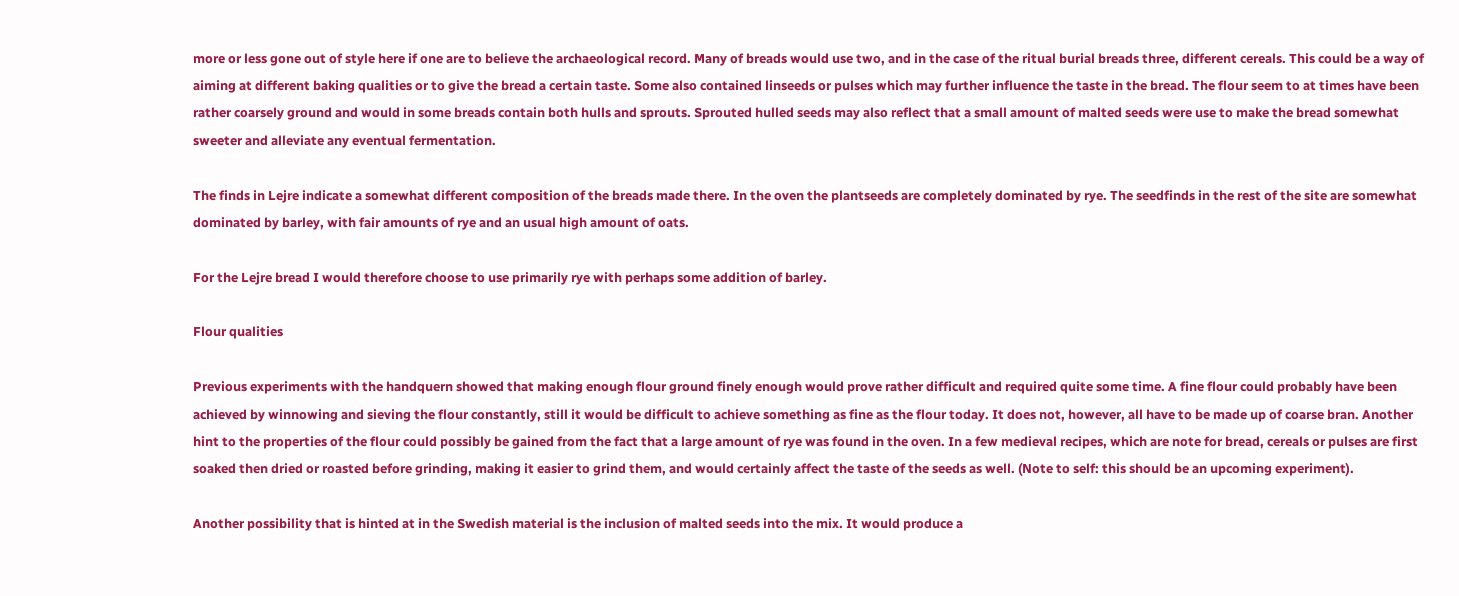more or less gone out of style here if one are to believe the archaeological record. Many of breads would use two, and in the case of the ritual burial breads three, different cereals. This could be a way of aiming at different baking qualities or to give the bread a certain taste. Some also contained linseeds or pulses which may further influence the taste in the bread. The flour seem to at times have been rather coarsely ground and would in some breads contain both hulls and sprouts. Sprouted hulled seeds may also reflect that a small amount of malted seeds were use to make the bread somewhat sweeter and alleviate any eventual fermentation.

The finds in Lejre indicate a somewhat different composition of the breads made there. In the oven the plantseeds are completely dominated by rye. The seedfinds in the rest of the site are somewhat dominated by barley, with fair amounts of rye and an usual high amount of oats.

For the Lejre bread I would therefore choose to use primarily rye with perhaps some addition of barley.

Flour qualities

Previous experiments with the handquern showed that making enough flour ground finely enough would prove rather difficult and required quite some time. A fine flour could probably have been achieved by winnowing and sieving the flour constantly, still it would be difficult to achieve something as fine as the flour today. It does not, however, all have to be made up of coarse bran. Another hint to the properties of the flour could possibly be gained from the fact that a large amount of rye was found in the oven. In a few medieval recipes, which are note for bread, cereals or pulses are first soaked then dried or roasted before grinding, making it easier to grind them, and would certainly affect the taste of the seeds as well. (Note to self: this should be an upcoming experiment).

Another possibility that is hinted at in the Swedish material is the inclusion of malted seeds into the mix. It would produce a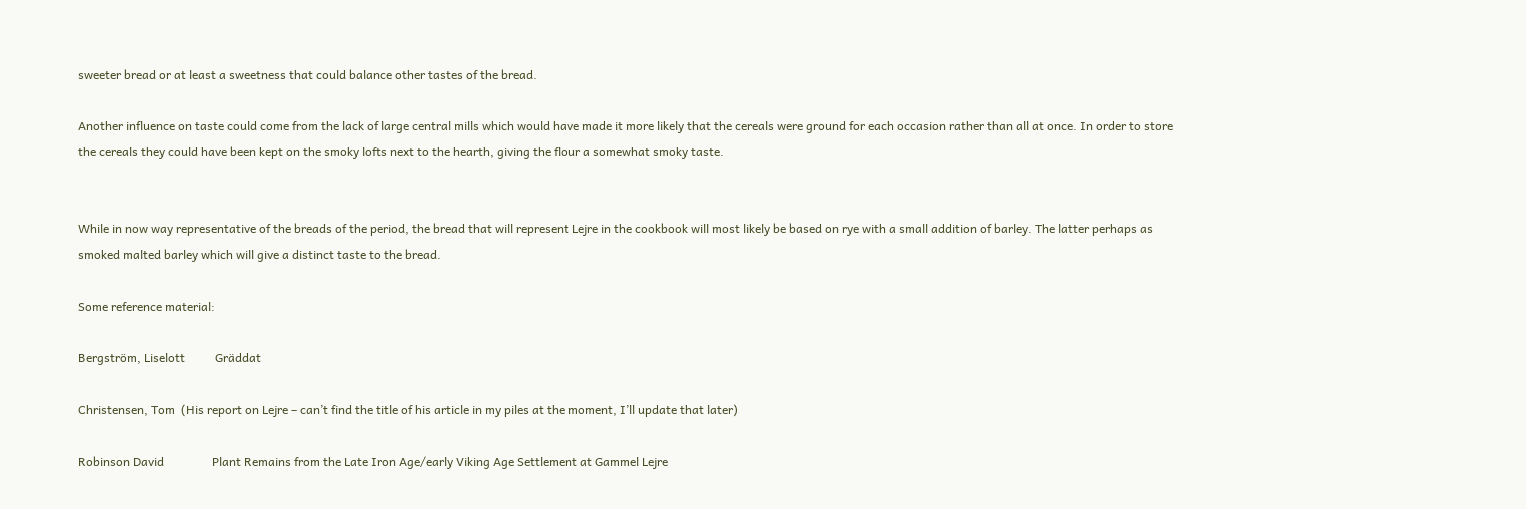sweeter bread or at least a sweetness that could balance other tastes of the bread.

Another influence on taste could come from the lack of large central mills which would have made it more likely that the cereals were ground for each occasion rather than all at once. In order to store the cereals they could have been kept on the smoky lofts next to the hearth, giving the flour a somewhat smoky taste.


While in now way representative of the breads of the period, the bread that will represent Lejre in the cookbook will most likely be based on rye with a small addition of barley. The latter perhaps as smoked malted barley which will give a distinct taste to the bread.

Some reference material:

Bergström, Liselott          Gräddat

Christensen, Tom  (His report on Lejre – can’t find the title of his article in my piles at the moment, I’ll update that later)

Robinson David                Plant Remains from the Late Iron Age/early Viking Age Settlement at Gammel Lejre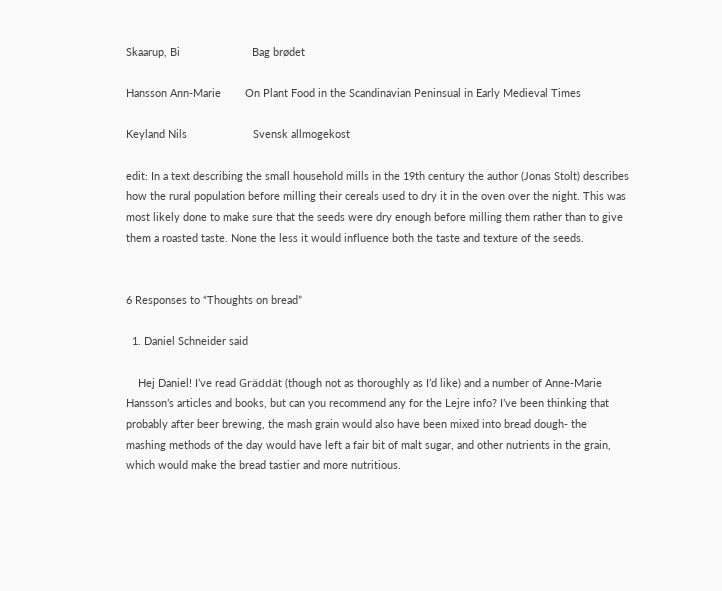Skaarup, Bi                        Bag brødet

Hansson Ann-Marie        On Plant Food in the Scandinavian Peninsual in Early Medieval Times

Keyland Nils                      Svensk allmogekost

edit: In a text describing the small household mills in the 19th century the author (Jonas Stolt) describes how the rural population before milling their cereals used to dry it in the oven over the night. This was most likely done to make sure that the seeds were dry enough before milling them rather than to give them a roasted taste. None the less it would influence both the taste and texture of the seeds.


6 Responses to “Thoughts on bread”

  1. Daniel Schneider said

    Hej Daniel! I’ve read Gräddät (though not as thoroughly as I’d like) and a number of Anne-Marie Hansson’s articles and books, but can you recommend any for the Lejre info? I’ve been thinking that probably after beer brewing, the mash grain would also have been mixed into bread dough- the mashing methods of the day would have left a fair bit of malt sugar, and other nutrients in the grain, which would make the bread tastier and more nutritious.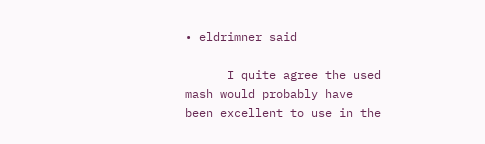• eldrimner said

      I quite agree the used mash would probably have been excellent to use in the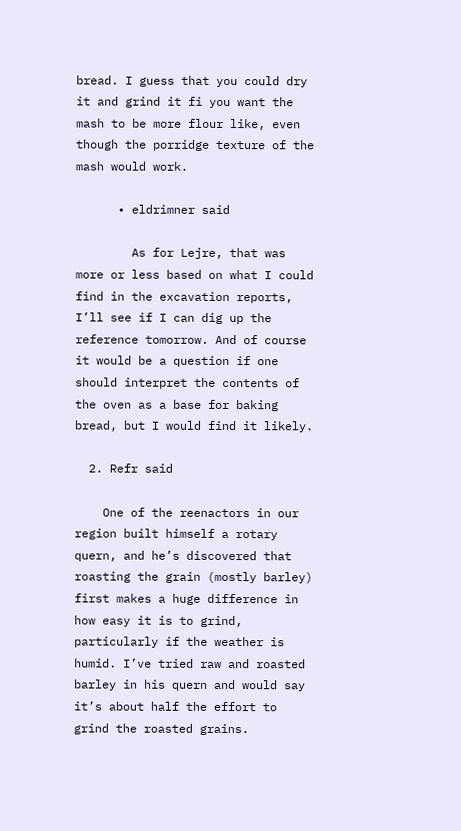bread. I guess that you could dry it and grind it fi you want the mash to be more flour like, even though the porridge texture of the mash would work.

      • eldrimner said

        As for Lejre, that was more or less based on what I could find in the excavation reports, I’ll see if I can dig up the reference tomorrow. And of course it would be a question if one should interpret the contents of the oven as a base for baking bread, but I would find it likely.

  2. Refr said

    One of the reenactors in our region built himself a rotary quern, and he’s discovered that roasting the grain (mostly barley) first makes a huge difference in how easy it is to grind, particularly if the weather is humid. I’ve tried raw and roasted barley in his quern and would say it’s about half the effort to grind the roasted grains.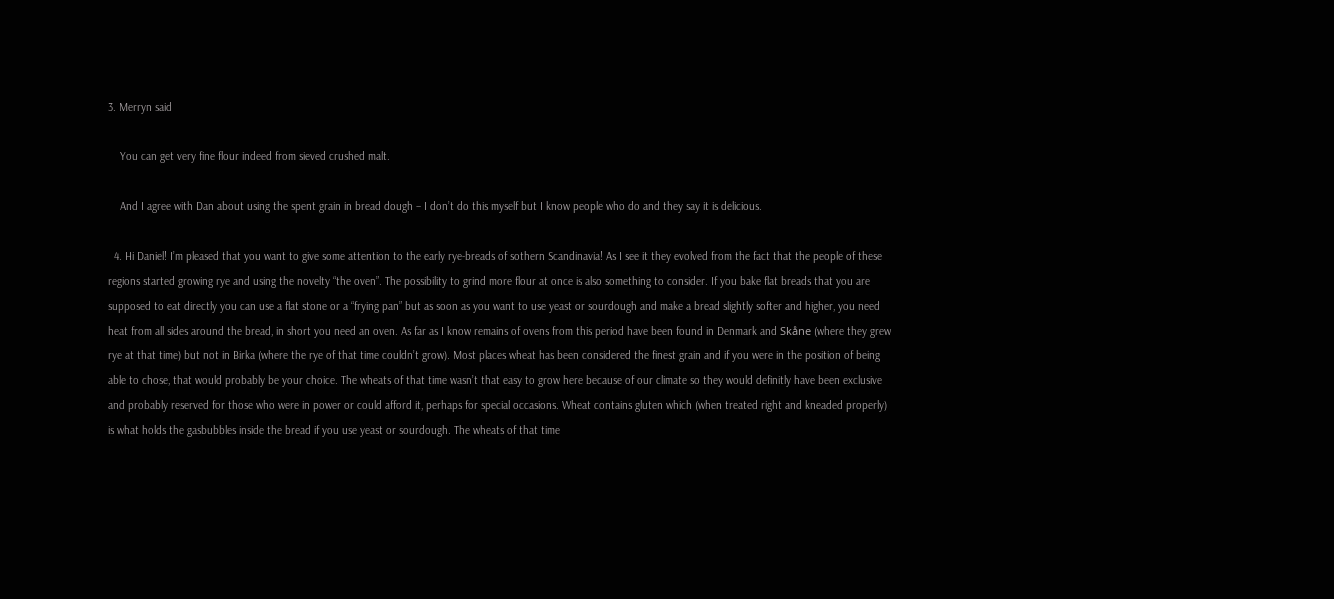3. Merryn said

    You can get very fine flour indeed from sieved crushed malt.

    And I agree with Dan about using the spent grain in bread dough – I don’t do this myself but I know people who do and they say it is delicious.

  4. Hi Daniel! I’m pleased that you want to give some attention to the early rye-breads of sothern Scandinavia! As I see it they evolved from the fact that the people of these regions started growing rye and using the novelty “the oven”. The possibility to grind more flour at once is also something to consider. If you bake flat breads that you are supposed to eat directly you can use a flat stone or a “frying pan” but as soon as you want to use yeast or sourdough and make a bread slightly softer and higher, you need heat from all sides around the bread, in short you need an oven. As far as I know remains of ovens from this period have been found in Denmark and Skåne (where they grew rye at that time) but not in Birka (where the rye of that time couldn’t grow). Most places wheat has been considered the finest grain and if you were in the position of being able to chose, that would probably be your choice. The wheats of that time wasn’t that easy to grow here because of our climate so they would definitly have been exclusive and probably reserved for those who were in power or could afford it, perhaps for special occasions. Wheat contains gluten which (when treated right and kneaded properly) is what holds the gasbubbles inside the bread if you use yeast or sourdough. The wheats of that time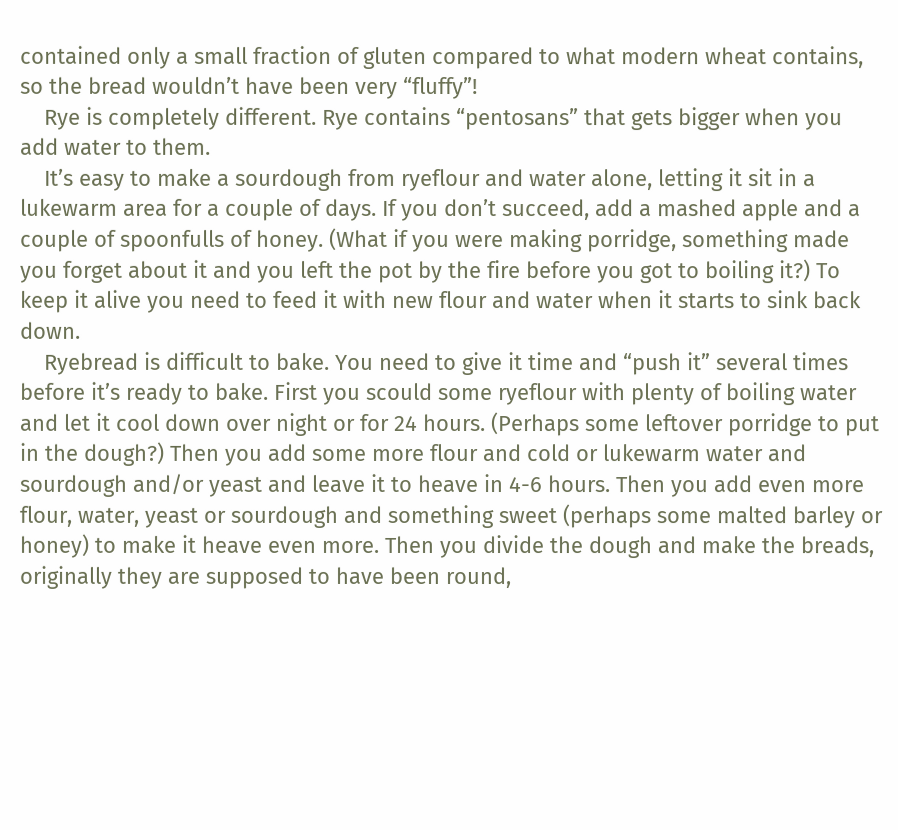contained only a small fraction of gluten compared to what modern wheat contains, so the bread wouldn’t have been very “fluffy”!
    Rye is completely different. Rye contains “pentosans” that gets bigger when you add water to them.
    It’s easy to make a sourdough from ryeflour and water alone, letting it sit in a lukewarm area for a couple of days. If you don’t succeed, add a mashed apple and a couple of spoonfulls of honey. (What if you were making porridge, something made you forget about it and you left the pot by the fire before you got to boiling it?) To keep it alive you need to feed it with new flour and water when it starts to sink back down.
    Ryebread is difficult to bake. You need to give it time and “push it” several times before it’s ready to bake. First you scould some ryeflour with plenty of boiling water and let it cool down over night or for 24 hours. (Perhaps some leftover porridge to put in the dough?) Then you add some more flour and cold or lukewarm water and sourdough and/or yeast and leave it to heave in 4-6 hours. Then you add even more flour, water, yeast or sourdough and something sweet (perhaps some malted barley or honey) to make it heave even more. Then you divide the dough and make the breads, originally they are supposed to have been round,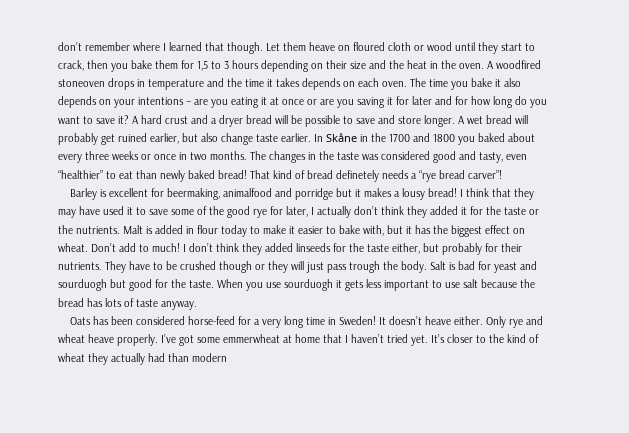don’t remember where I learned that though. Let them heave on floured cloth or wood until they start to crack, then you bake them for 1,5 to 3 hours depending on their size and the heat in the oven. A woodfired stoneoven drops in temperature and the time it takes depends on each oven. The time you bake it also depends on your intentions – are you eating it at once or are you saving it for later and for how long do you want to save it? A hard crust and a dryer bread will be possible to save and store longer. A wet bread will probably get ruined earlier, but also change taste earlier. In Skåne in the 1700 and 1800 you baked about every three weeks or once in two months. The changes in the taste was considered good and tasty, even “healthier” to eat than newly baked bread! That kind of bread definetely needs a “rye bread carver”!
    Barley is excellent for beermaking, animalfood and porridge but it makes a lousy bread! I think that they may have used it to save some of the good rye for later, I actually don’t think they added it for the taste or the nutrients. Malt is added in flour today to make it easier to bake with, but it has the biggest effect on wheat. Don’t add to much! I don’t think they added linseeds for the taste either, but probably for their nutrients. They have to be crushed though or they will just pass trough the body. Salt is bad for yeast and sourduogh but good for the taste. When you use sourduogh it gets less important to use salt because the bread has lots of taste anyway.
    Oats has been considered horse-feed for a very long time in Sweden! It doesn’t heave either. Only rye and wheat heave properly. I’ve got some emmerwheat at home that I haven’t tried yet. It’s closer to the kind of wheat they actually had than modern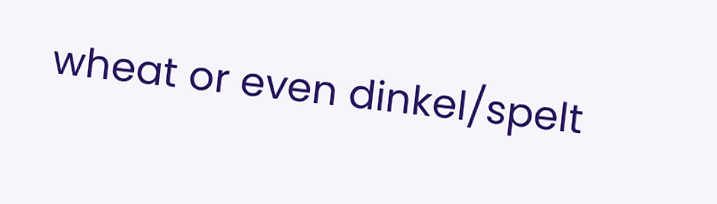wheat or even dinkel/spelt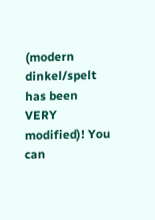(modern dinkel/spelt has been VERY modified)! You can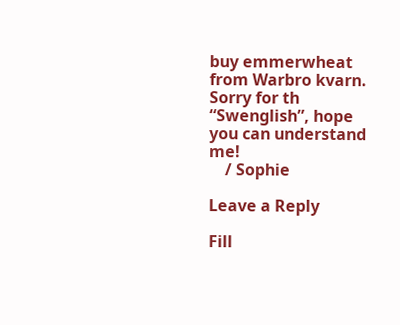buy emmerwheat from Warbro kvarn. Sorry for th “Swenglish”, hope you can understand me!
    / Sophie

Leave a Reply

Fill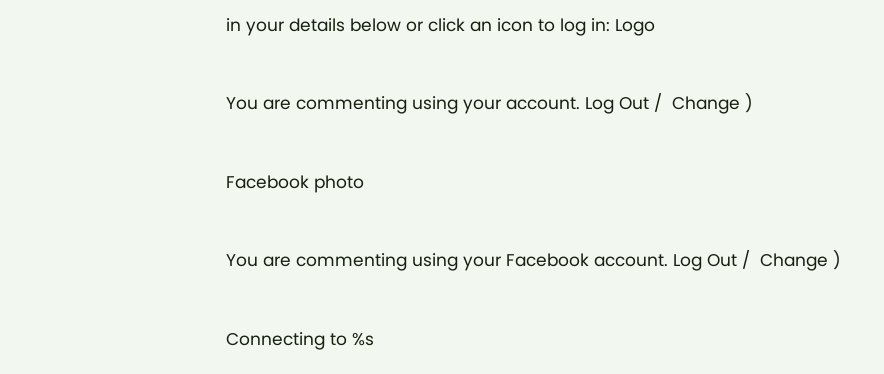in your details below or click an icon to log in: Logo

You are commenting using your account. Log Out /  Change )

Facebook photo

You are commenting using your Facebook account. Log Out /  Change )

Connecting to %s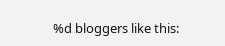%d bloggers like this: